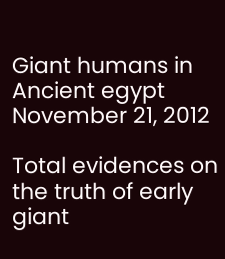Giant humans in Ancient egypt
November 21, 2012

Total evidences on the truth of early giant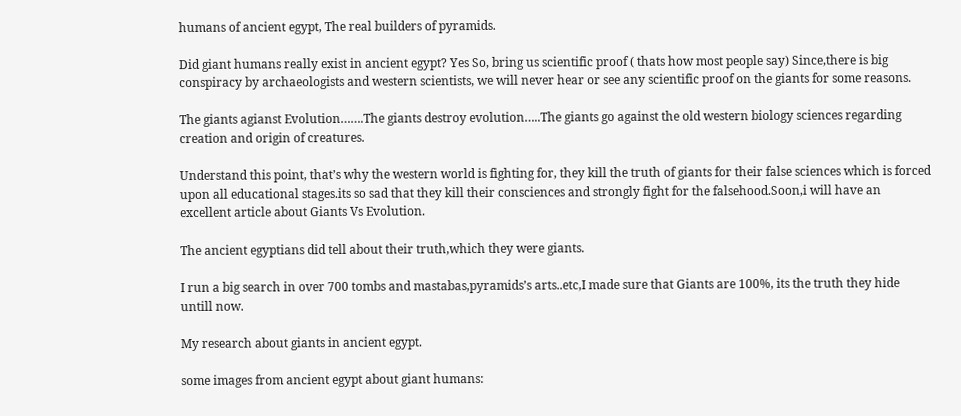humans of ancient egypt, The real builders of pyramids.

Did giant humans really exist in ancient egypt? Yes So, bring us scientific proof ( thats how most people say) Since,there is big conspiracy by archaeologists and western scientists, we will never hear or see any scientific proof on the giants for some reasons.

The giants agianst Evolution…….The giants destroy evolution…..The giants go against the old western biology sciences regarding creation and origin of creatures.

Understand this point, that’s why the western world is fighting for, they kill the truth of giants for their false sciences which is forced upon all educational stages.its so sad that they kill their consciences and strongly fight for the falsehood.Soon,i will have an excellent article about Giants Vs Evolution.

The ancient egyptians did tell about their truth,which they were giants.

I run a big search in over 700 tombs and mastabas,pyramids’s arts..etc,I made sure that Giants are 100%, its the truth they hide untill now.

My research about giants in ancient egypt.

some images from ancient egypt about giant humans: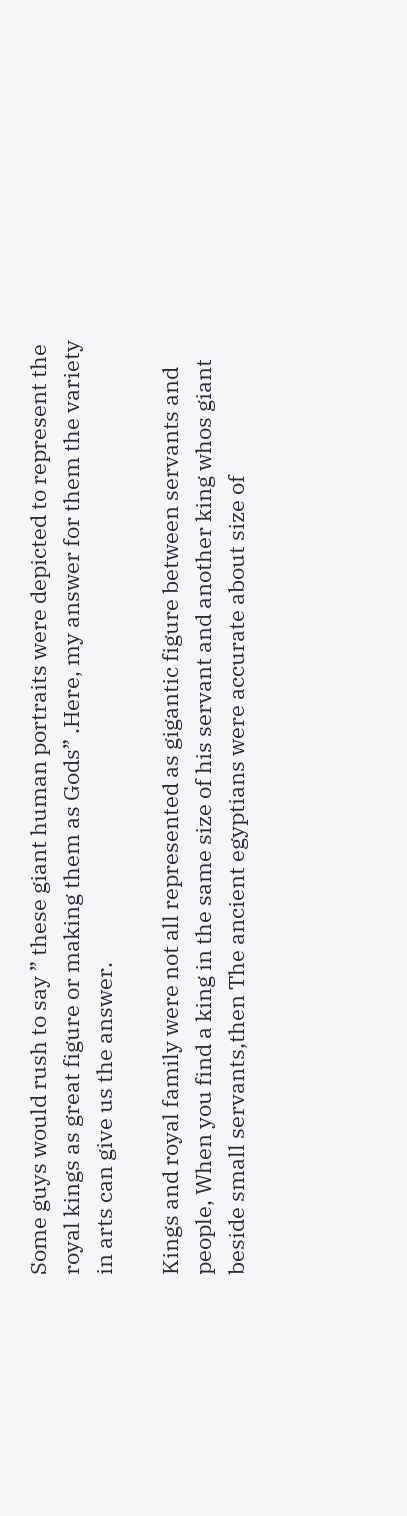Some guys would rush to say ” these giant human portraits were depicted to represent the royal kings as great figure or making them as Gods” .Here, my answer for them the variety in arts can give us the answer.

Kings and royal family were not all represented as gigantic figure between servants and people, When you find a king in the same size of his servant and another king whos giant beside small servants,then The ancient egyptians were accurate about size of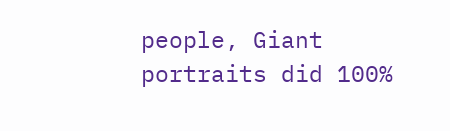people, Giant portraits did 100%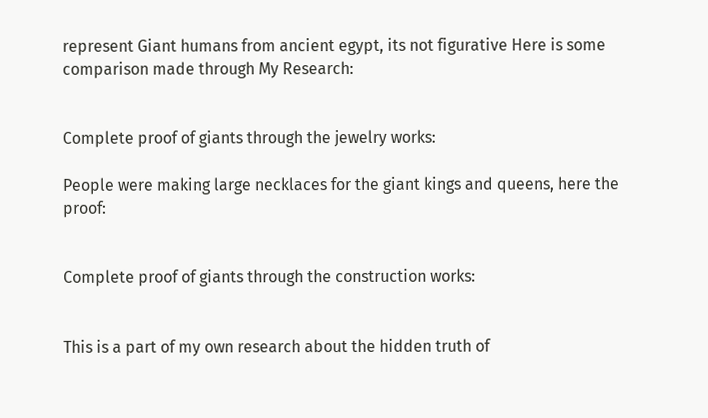represent Giant humans from ancient egypt, its not figurative Here is some comparison made through My Research:


Complete proof of giants through the jewelry works:

People were making large necklaces for the giant kings and queens, here the proof:


Complete proof of giants through the construction works:


This is a part of my own research about the hidden truth of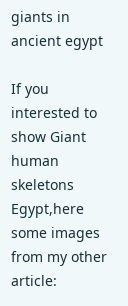giants in ancient egypt

If you interested to show Giant human skeletons Egypt,here some images from my other article: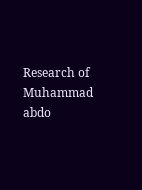Research of Muhammad abdo